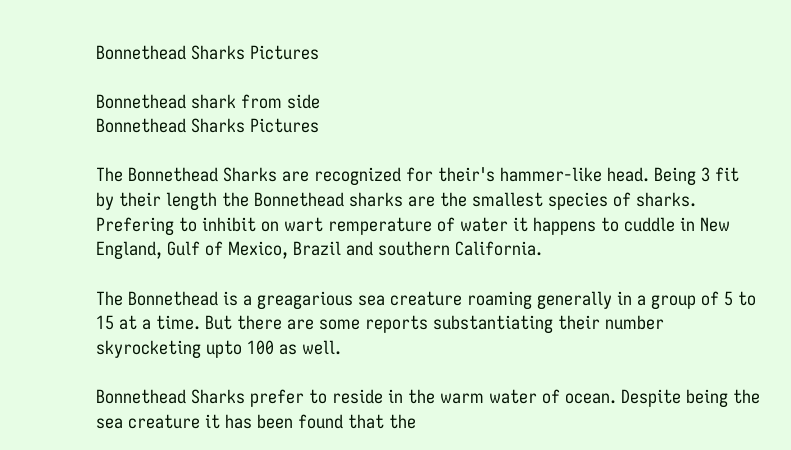Bonnethead Sharks Pictures

Bonnethead shark from side
Bonnethead Sharks Pictures

The Bonnethead Sharks are recognized for their's hammer-like head. Being 3 fit by their length the Bonnethead sharks are the smallest species of sharks. Prefering to inhibit on wart remperature of water it happens to cuddle in New England, Gulf of Mexico, Brazil and southern California.

The Bonnethead is a greagarious sea creature roaming generally in a group of 5 to 15 at a time. But there are some reports substantiating their number skyrocketing upto 100 as well.

Bonnethead Sharks prefer to reside in the warm water of ocean. Despite being the sea creature it has been found that the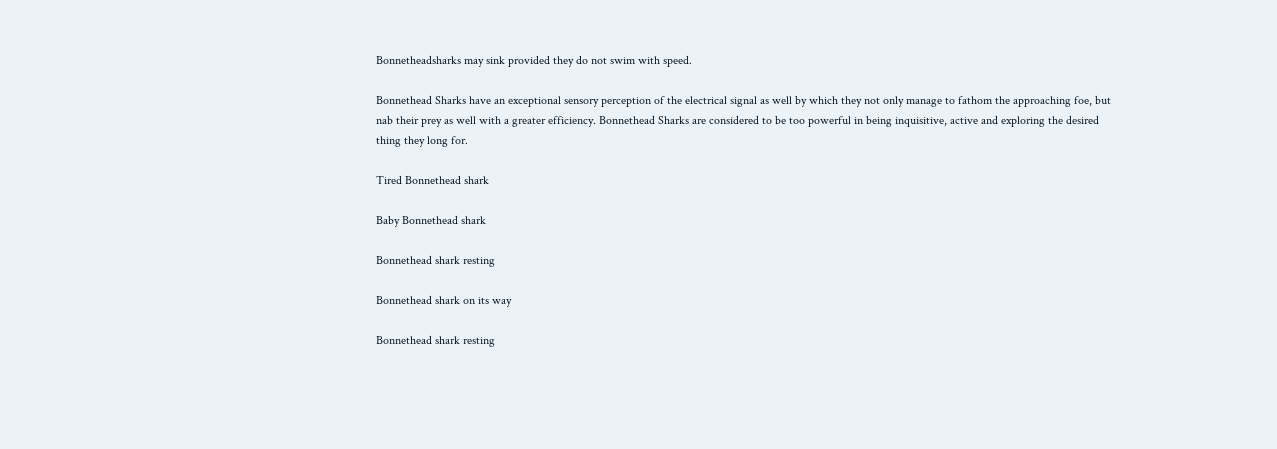Bonnetheadsharks may sink provided they do not swim with speed.

Bonnethead Sharks have an exceptional sensory perception of the electrical signal as well by which they not only manage to fathom the approaching foe, but nab their prey as well with a greater efficiency. Bonnethead Sharks are considered to be too powerful in being inquisitive, active and exploring the desired thing they long for.

Tired Bonnethead shark

Baby Bonnethead shark

Bonnethead shark resting

Bonnethead shark on its way

Bonnethead shark resting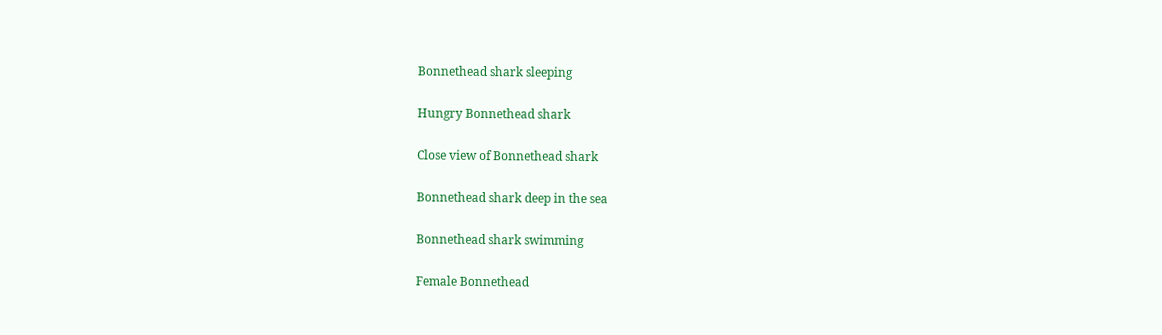Bonnethead shark sleeping

Hungry Bonnethead shark

Close view of Bonnethead shark

Bonnethead shark deep in the sea

Bonnethead shark swimming

Female Bonnethead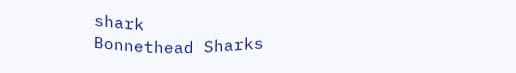shark
Bonnethead Sharks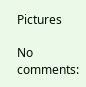Pictures

No comments: